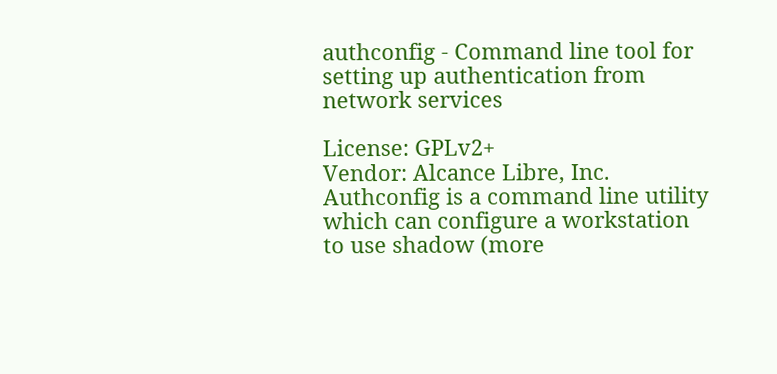authconfig - Command line tool for setting up authentication from network services

License: GPLv2+
Vendor: Alcance Libre, Inc.
Authconfig is a command line utility which can configure a workstation
to use shadow (more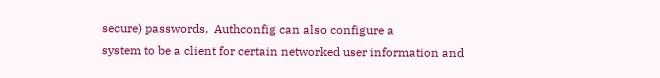secure) passwords.  Authconfig can also configure a
system to be a client for certain networked user information and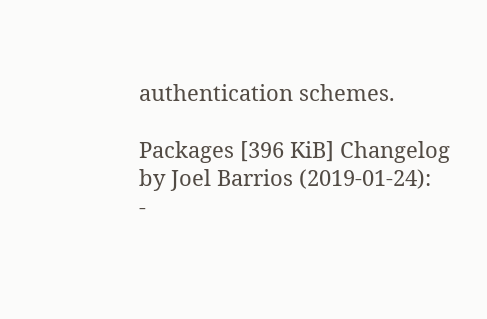authentication schemes.

Packages [396 KiB] Changelog by Joel Barrios (2019-01-24):
-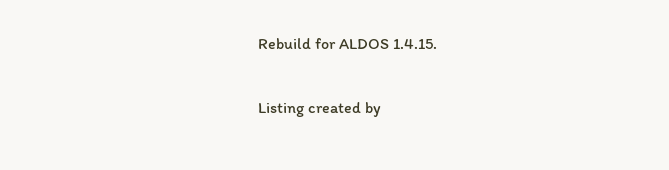Rebuild for ALDOS 1.4.15.

Listing created by